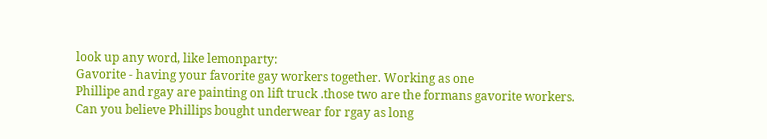look up any word, like lemonparty:
Gavorite - having your favorite gay workers together. Working as one
Phillipe and rgay are painting on lift truck .those two are the formans gavorite workers. Can you believe Phillips bought underwear for rgay as long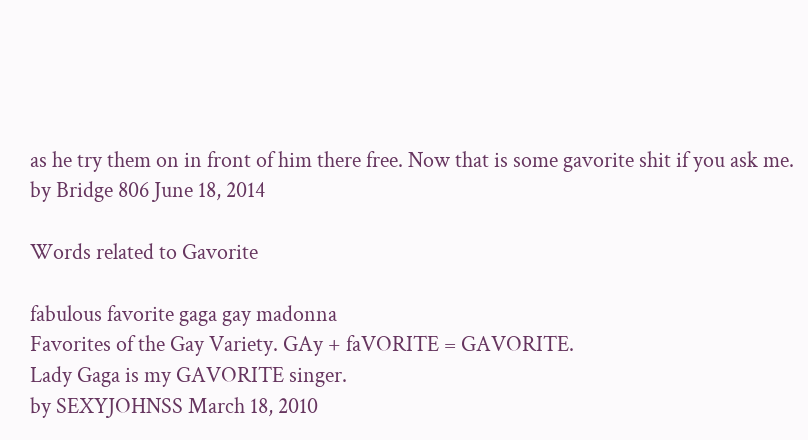as he try them on in front of him there free. Now that is some gavorite shit if you ask me.
by Bridge 806 June 18, 2014

Words related to Gavorite

fabulous favorite gaga gay madonna
Favorites of the Gay Variety. GAy + faVORITE = GAVORITE.
Lady Gaga is my GAVORITE singer.
by SEXYJOHNSS March 18, 2010